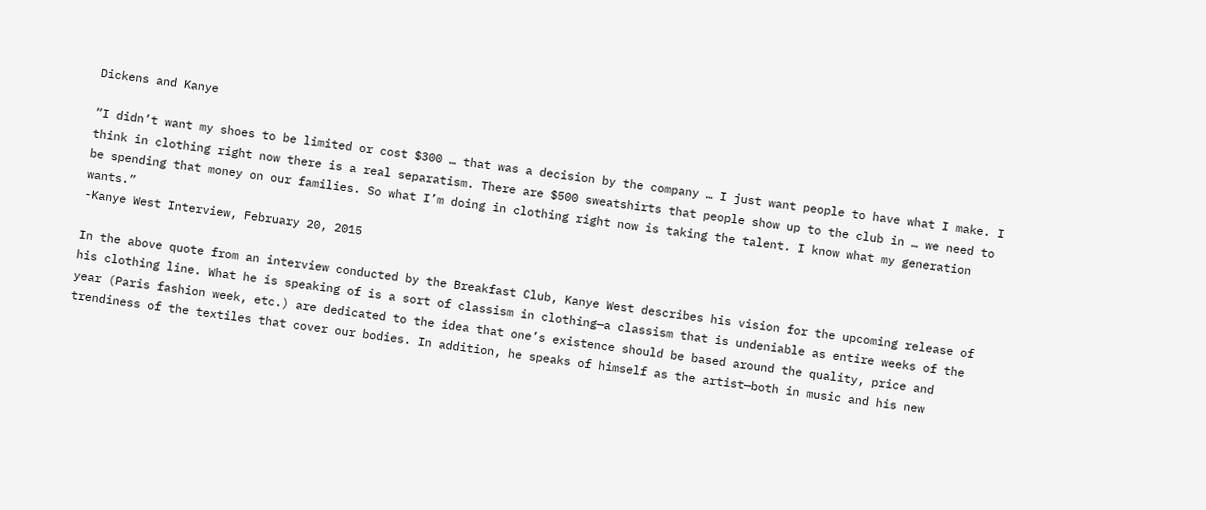Dickens and Kanye

“I didn’t want my shoes to be limited or cost $300 … that was a decision by the company … I just want people to have what I make. I think in clothing right now there is a real separatism. There are $500 sweatshirts that people show up to the club in … we need to be spending that money on our families. So what I’m doing in clothing right now is taking the talent. I know what my generation wants.”
-Kanye West Interview, February 20, 2015

In the above quote from an interview conducted by the Breakfast Club, Kanye West describes his vision for the upcoming release of his clothing line. What he is speaking of is a sort of classism in clothing—a classism that is undeniable as entire weeks of the year (Paris fashion week, etc.) are dedicated to the idea that one’s existence should be based around the quality, price and trendiness of the textiles that cover our bodies. In addition, he speaks of himself as the artist—both in music and his new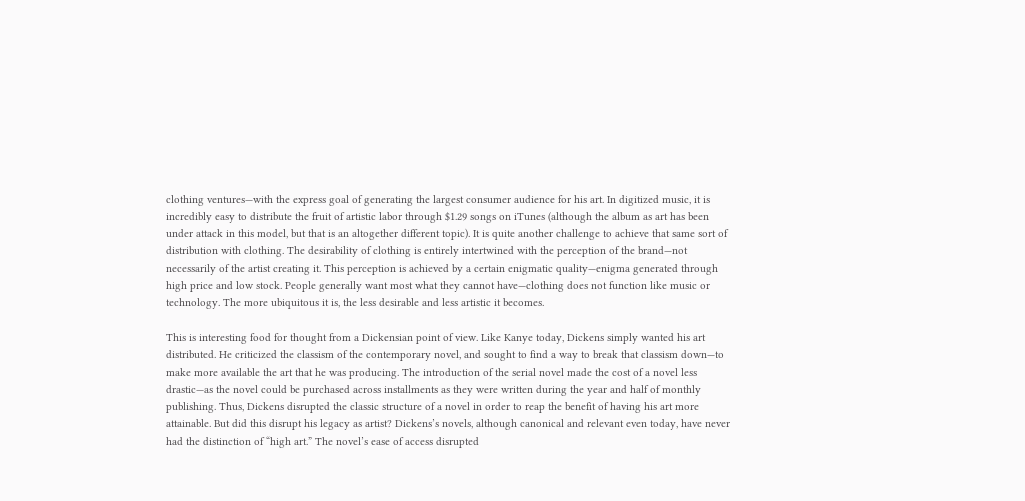clothing ventures—with the express goal of generating the largest consumer audience for his art. In digitized music, it is incredibly easy to distribute the fruit of artistic labor through $1.29 songs on iTunes (although the album as art has been under attack in this model, but that is an altogether different topic). It is quite another challenge to achieve that same sort of distribution with clothing. The desirability of clothing is entirely intertwined with the perception of the brand—not necessarily of the artist creating it. This perception is achieved by a certain enigmatic quality—enigma generated through high price and low stock. People generally want most what they cannot have—clothing does not function like music or technology. The more ubiquitous it is, the less desirable and less artistic it becomes.

This is interesting food for thought from a Dickensian point of view. Like Kanye today, Dickens simply wanted his art distributed. He criticized the classism of the contemporary novel, and sought to find a way to break that classism down—to make more available the art that he was producing. The introduction of the serial novel made the cost of a novel less drastic—as the novel could be purchased across installments as they were written during the year and half of monthly publishing. Thus, Dickens disrupted the classic structure of a novel in order to reap the benefit of having his art more attainable. But did this disrupt his legacy as artist? Dickens’s novels, although canonical and relevant even today, have never had the distinction of “high art.” The novel’s ease of access disrupted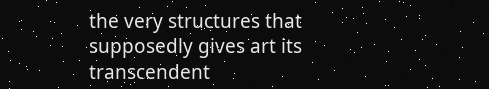the very structures that supposedly gives art its transcendent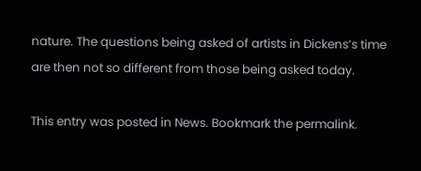nature. The questions being asked of artists in Dickens’s time are then not so different from those being asked today.

This entry was posted in News. Bookmark the permalink.